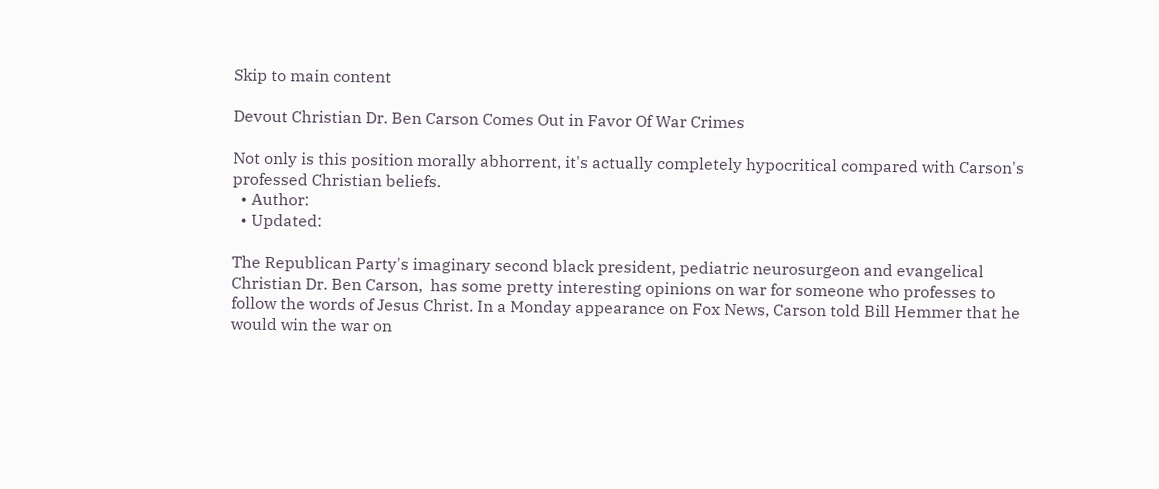Skip to main content

Devout Christian Dr. Ben Carson Comes Out in Favor Of War Crimes

Not only is this position morally abhorrent, it's actually completely hypocritical compared with Carson's professed Christian beliefs.
  • Author:
  • Updated:

The Republican Party's imaginary second black president, pediatric neurosurgeon and evangelical Christian Dr. Ben Carson,  has some pretty interesting opinions on war for someone who professes to follow the words of Jesus Christ. In a Monday appearance on Fox News, Carson told Bill Hemmer that he would win the war on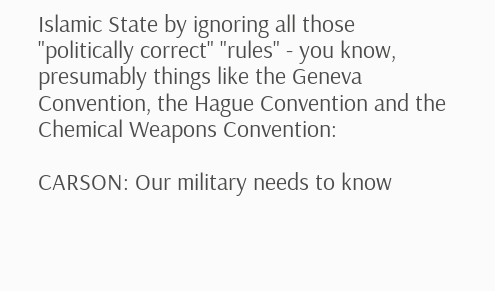Islamic State by ignoring all those "politically correct" "rules" - you know, presumably things like the Geneva Convention, the Hague Convention and the Chemical Weapons Convention:

CARSON: Our military needs to know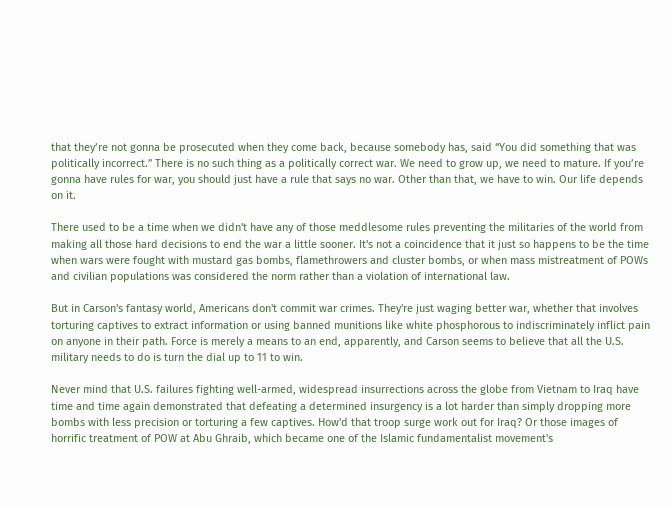that they’re not gonna be prosecuted when they come back, because somebody has, said “You did something that was politically incorrect.” There is no such thing as a politically correct war. We need to grow up, we need to mature. If you’re gonna have rules for war, you should just have a rule that says no war. Other than that, we have to win. Our life depends on it.

There used to be a time when we didn't have any of those meddlesome rules preventing the militaries of the world from making all those hard decisions to end the war a little sooner. It's not a coincidence that it just so happens to be the time when wars were fought with mustard gas bombs, flamethrowers and cluster bombs, or when mass mistreatment of POWs and civilian populations was considered the norm rather than a violation of international law.

But in Carson's fantasy world, Americans don't commit war crimes. They're just waging better war, whether that involves torturing captives to extract information or using banned munitions like white phosphorous to indiscriminately inflict pain on anyone in their path. Force is merely a means to an end, apparently, and Carson seems to believe that all the U.S. military needs to do is turn the dial up to 11 to win.

Never mind that U.S. failures fighting well-armed, widespread insurrections across the globe from Vietnam to Iraq have time and time again demonstrated that defeating a determined insurgency is a lot harder than simply dropping more bombs with less precision or torturing a few captives. How'd that troop surge work out for Iraq? Or those images of horrific treatment of POW at Abu Ghraib, which became one of the Islamic fundamentalist movement's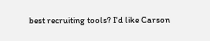best recruiting tools? I'd like Carson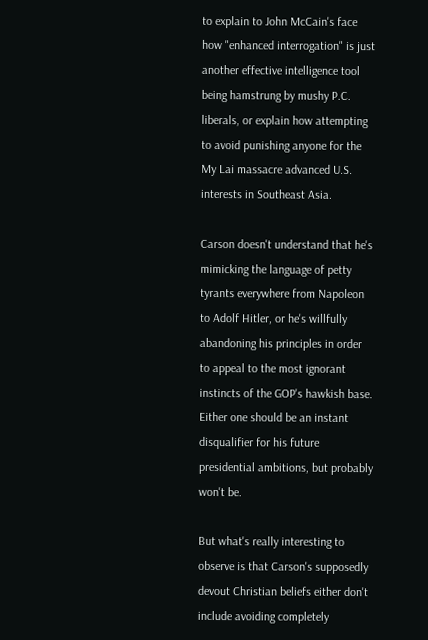to explain to John McCain's face how "enhanced interrogation" is just another effective intelligence tool being hamstrung by mushy P.C. liberals, or explain how attempting to avoid punishing anyone for the My Lai massacre advanced U.S. interests in Southeast Asia.

Carson doesn't understand that he's mimicking the language of petty tyrants everywhere from Napoleon to Adolf Hitler, or he's willfully abandoning his principles in order to appeal to the most ignorant instincts of the GOP's hawkish base. Either one should be an instant disqualifier for his future presidential ambitions, but probably won't be.

But what's really interesting to observe is that Carson's supposedly devout Christian beliefs either don't include avoiding completely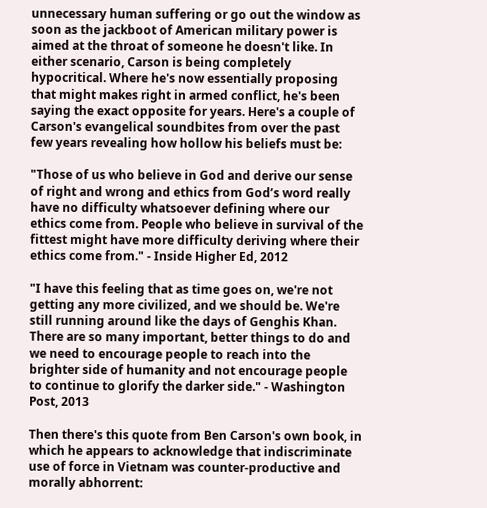unnecessary human suffering or go out the window as soon as the jackboot of American military power is aimed at the throat of someone he doesn't like. In either scenario, Carson is being completely hypocritical. Where he's now essentially proposing that might makes right in armed conflict, he's been saying the exact opposite for years. Here's a couple of Carson's evangelical soundbites from over the past few years revealing how hollow his beliefs must be:

"Those of us who believe in God and derive our sense of right and wrong and ethics from God’s word really have no difficulty whatsoever defining where our ethics come from. People who believe in survival of the fittest might have more difficulty deriving where their ethics come from." - Inside Higher Ed, 2012

"I have this feeling that as time goes on, we're not getting any more civilized, and we should be. We're still running around like the days of Genghis Khan. There are so many important, better things to do and we need to encourage people to reach into the brighter side of humanity and not encourage people to continue to glorify the darker side." - Washington Post, 2013

Then there's this quote from Ben Carson's own book, in which he appears to acknowledge that indiscriminate use of force in Vietnam was counter-productive and morally abhorrent: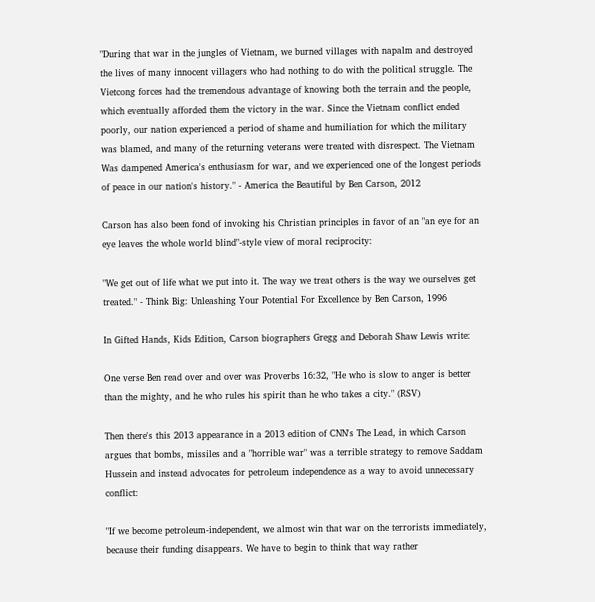"During that war in the jungles of Vietnam, we burned villages with napalm and destroyed the lives of many innocent villagers who had nothing to do with the political struggle. The Vietcong forces had the tremendous advantage of knowing both the terrain and the people, which eventually afforded them the victory in the war. Since the Vietnam conflict ended poorly, our nation experienced a period of shame and humiliation for which the military was blamed, and many of the returning veterans were treated with disrespect. The Vietnam Was dampened America's enthusiasm for war, and we experienced one of the longest periods of peace in our nation's history." - America the Beautiful by Ben Carson, 2012

Carson has also been fond of invoking his Christian principles in favor of an "an eye for an eye leaves the whole world blind"-style view of moral reciprocity:

"We get out of life what we put into it. The way we treat others is the way we ourselves get treated." - Think Big: Unleashing Your Potential For Excellence by Ben Carson, 1996

In Gifted Hands, Kids Edition, Carson biographers Gregg and Deborah Shaw Lewis write:

One verse Ben read over and over was Proverbs 16:32, "He who is slow to anger is better than the mighty, and he who rules his spirit than he who takes a city." (RSV)

Then there's this 2013 appearance in a 2013 edition of CNN's The Lead, in which Carson argues that bombs, missiles and a "horrible war" was a terrible strategy to remove Saddam Hussein and instead advocates for petroleum independence as a way to avoid unnecessary conflict:

"If we become petroleum-independent, we almost win that war on the terrorists immediately, because their funding disappears. We have to begin to think that way rather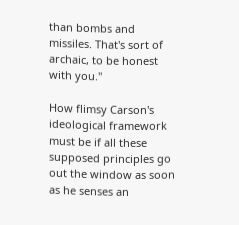than bombs and missiles. That's sort of archaic, to be honest with you."

How flimsy Carson's ideological framework must be if all these supposed principles go out the window as soon as he senses an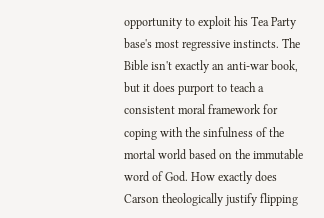opportunity to exploit his Tea Party base's most regressive instincts. The Bible isn't exactly an anti-war book, but it does purport to teach a consistent moral framework for coping with the sinfulness of the mortal world based on the immutable word of God. How exactly does Carson theologically justify flipping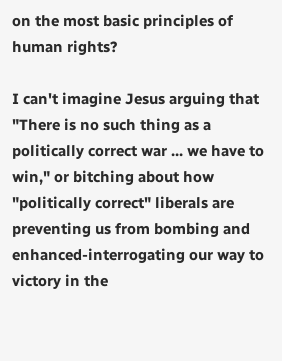on the most basic principles of human rights?

I can't imagine Jesus arguing that "There is no such thing as a politically correct war ... we have to win," or bitching about how "politically correct" liberals are preventing us from bombing and enhanced-interrogating our way to victory in the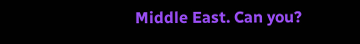Middle East. Can you?